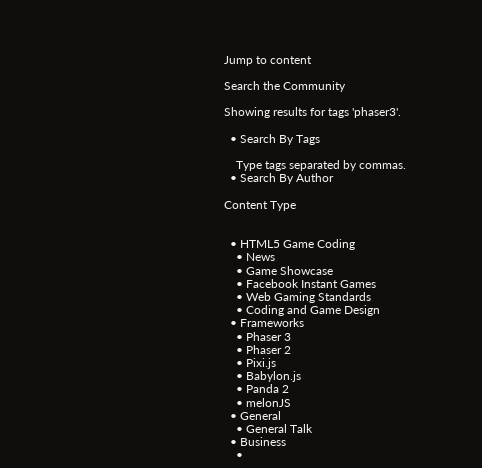Jump to content

Search the Community

Showing results for tags 'phaser3'.

  • Search By Tags

    Type tags separated by commas.
  • Search By Author

Content Type


  • HTML5 Game Coding
    • News
    • Game Showcase
    • Facebook Instant Games
    • Web Gaming Standards
    • Coding and Game Design
  • Frameworks
    • Phaser 3
    • Phaser 2
    • Pixi.js
    • Babylon.js
    • Panda 2
    • melonJS
  • General
    • General Talk
  • Business
    •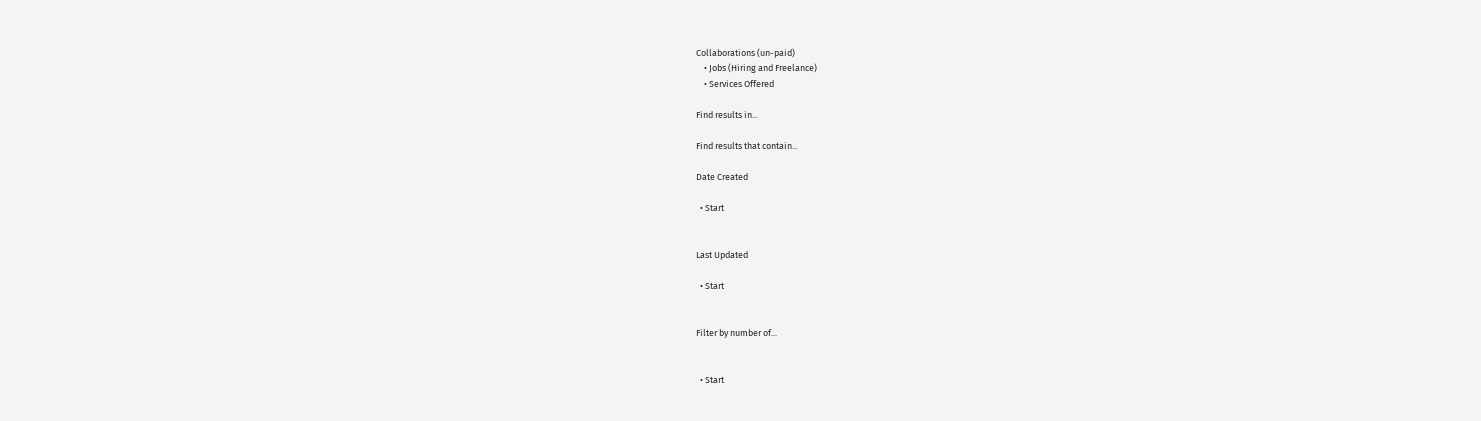Collaborations (un-paid)
    • Jobs (Hiring and Freelance)
    • Services Offered

Find results in...

Find results that contain...

Date Created

  • Start


Last Updated

  • Start


Filter by number of...


  • Start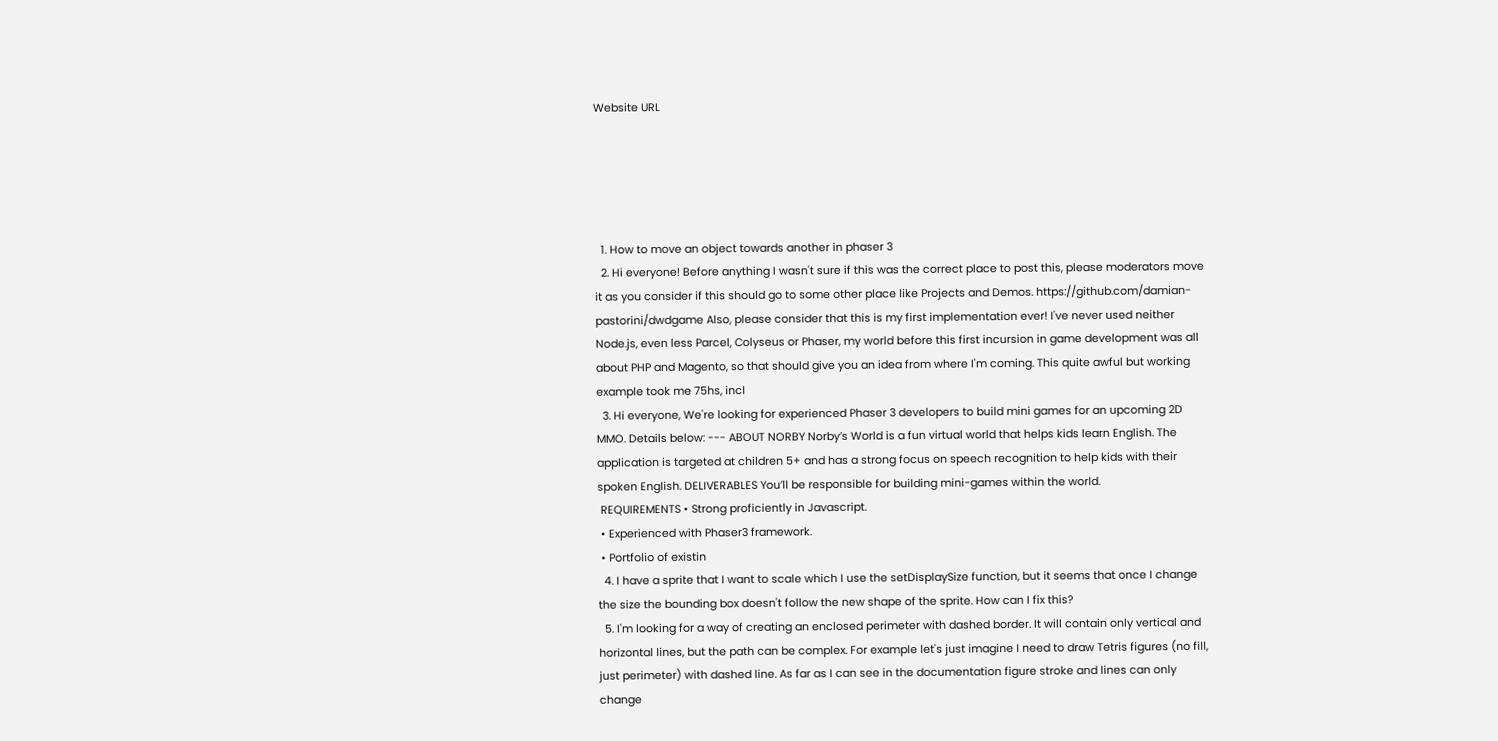Website URL





  1. How to move an object towards another in phaser 3
  2. Hi everyone! Before anything I wasn't sure if this was the correct place to post this, please moderators move it as you consider if this should go to some other place like Projects and Demos. https://github.com/damian-pastorini/dwdgame Also, please consider that this is my first implementation ever! I've never used neither Node.js, even less Parcel, Colyseus or Phaser, my world before this first incursion in game development was all about PHP and Magento, so that should give you an idea from where I'm coming. This quite awful but working example took me 75hs, incl
  3. Hi everyone, We're looking for experienced Phaser 3 developers to build mini games for an upcoming 2D MMO. Details below: --- ABOUT NORBY Norby’s World is a fun virtual world that helps kids learn English. The application is targeted at children 5+ and has a strong focus on speech recognition to help kids with their spoken English. DELIVERABLES You’ll be responsible for building mini-games within the world.
 REQUIREMENTS • Strong proficiently in Javascript.
 • Experienced with Phaser3 framework.
 • Portfolio of existin
  4. I have a sprite that I want to scale which I use the setDisplaySize function, but it seems that once I change the size the bounding box doesn't follow the new shape of the sprite. How can I fix this?
  5. I'm looking for a way of creating an enclosed perimeter with dashed border. It will contain only vertical and horizontal lines, but the path can be complex. For example let's just imagine I need to draw Tetris figures (no fill, just perimeter) with dashed line. As far as I can see in the documentation figure stroke and lines can only change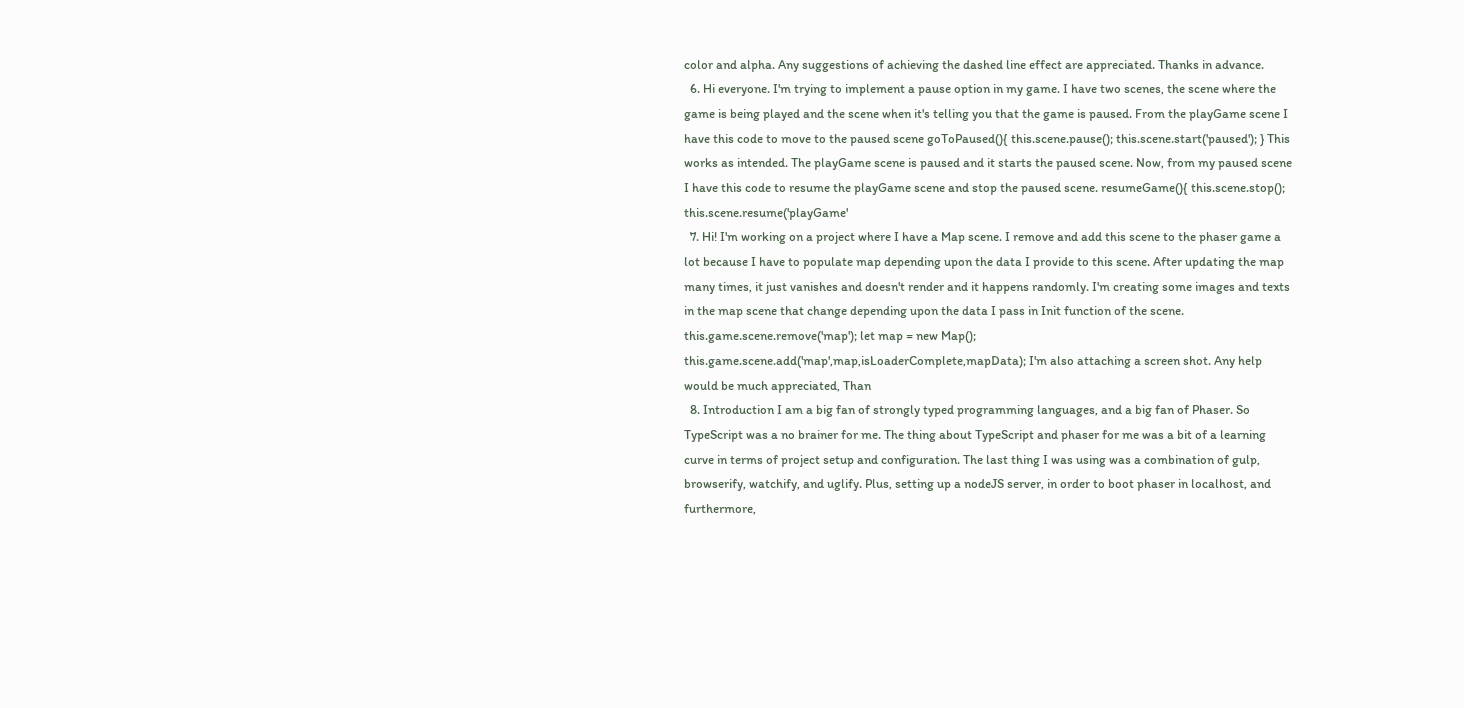color and alpha. Any suggestions of achieving the dashed line effect are appreciated. Thanks in advance.
  6. Hi everyone. I'm trying to implement a pause option in my game. I have two scenes, the scene where the game is being played and the scene when it's telling you that the game is paused. From the playGame scene I have this code to move to the paused scene goToPaused(){ this.scene.pause(); this.scene.start('paused'); } This works as intended. The playGame scene is paused and it starts the paused scene. Now, from my paused scene I have this code to resume the playGame scene and stop the paused scene. resumeGame(){ this.scene.stop(); this.scene.resume('playGame'
  7. Hi! I'm working on a project where I have a Map scene. I remove and add this scene to the phaser game a lot because I have to populate map depending upon the data I provide to this scene. After updating the map many times, it just vanishes and doesn't render and it happens randomly. I'm creating some images and texts in the map scene that change depending upon the data I pass in Init function of the scene. this.game.scene.remove('map'); let map = new Map(); this.game.scene.add('map',map,isLoaderComplete,mapData); I'm also attaching a screen shot. Any help would be much appreciated, Than
  8. Introduction I am a big fan of strongly typed programming languages, and a big fan of Phaser. So TypeScript was a no brainer for me. The thing about TypeScript and phaser for me was a bit of a learning curve in terms of project setup and configuration. The last thing I was using was a combination of gulp, browserify, watchify, and uglify. Plus, setting up a nodeJS server, in order to boot phaser in localhost, and furthermore,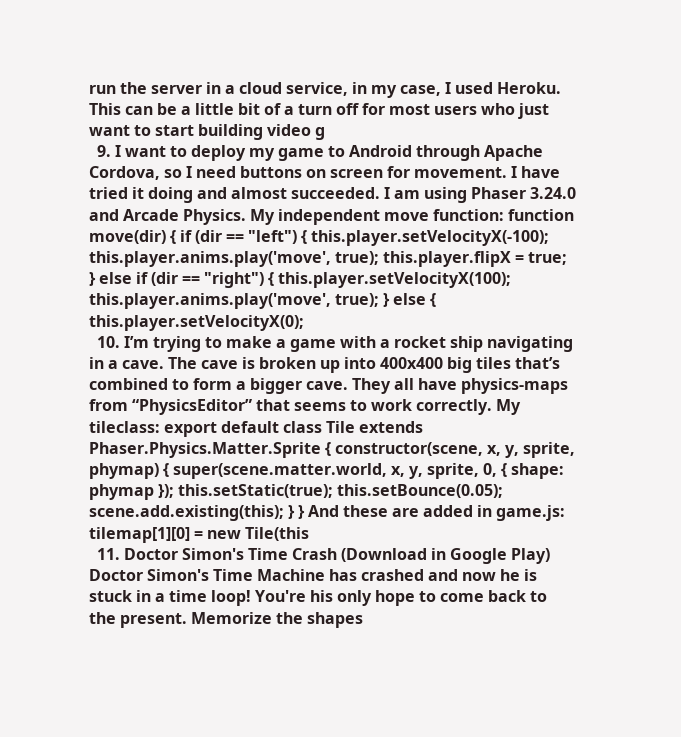run the server in a cloud service, in my case, I used Heroku. This can be a little bit of a turn off for most users who just want to start building video g
  9. I want to deploy my game to Android through Apache Cordova, so I need buttons on screen for movement. I have tried it doing and almost succeeded. I am using Phaser 3.24.0 and Arcade Physics. My independent move function: function move(dir) { if (dir == "left") { this.player.setVelocityX(-100); this.player.anims.play('move', true); this.player.flipX = true; } else if (dir == "right") { this.player.setVelocityX(100); this.player.anims.play('move', true); } else { this.player.setVelocityX(0);
  10. I’m trying to make a game with a rocket ship navigating in a cave. The cave is broken up into 400x400 big tiles that’s combined to form a bigger cave. They all have physics-maps from “PhysicsEditor” that seems to work correctly. My tileclass: export default class Tile extends Phaser.Physics.Matter.Sprite { constructor(scene, x, y, sprite, phymap) { super(scene.matter.world, x, y, sprite, 0, { shape: phymap }); this.setStatic(true); this.setBounce(0.05); scene.add.existing(this); } } And these are added in game.js: tilemap[1][0] = new Tile(this
  11. Doctor Simon's Time Crash (Download in Google Play) Doctor Simon's Time Machine has crashed and now he is stuck in a time loop! You're his only hope to come back to the present. Memorize the shapes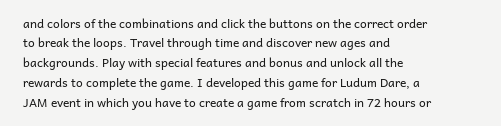and colors of the combinations and click the buttons on the correct order to break the loops. Travel through time and discover new ages and backgrounds. Play with special features and bonus and unlock all the rewards to complete the game. I developed this game for Ludum Dare, a JAM event in which you have to create a game from scratch in 72 hours or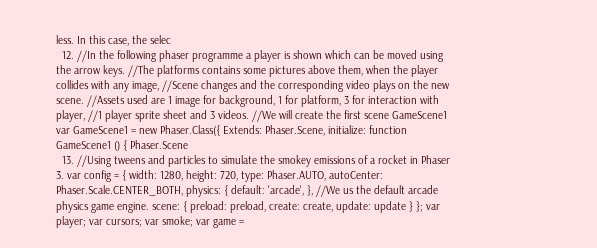less. In this case, the selec
  12. //In the following phaser programme a player is shown which can be moved using the arrow keys. //The platforms contains some pictures above them, when the player collides with any image, //Scene changes and the corresponding video plays on the new scene. //Assets used are 1 image for background, 1 for platform, 3 for interaction with player, //1 player sprite sheet and 3 videos. //We will create the first scene GameScene1 var GameScene1 = new Phaser.Class({ Extends: Phaser.Scene, initialize: function GameScene1 () { Phaser.Scene
  13. //Using tweens and particles to simulate the smokey emissions of a rocket in Phaser 3. var config = { width: 1280, height: 720, type: Phaser.AUTO, autoCenter: Phaser.Scale.CENTER_BOTH, physics: { default: 'arcade', }, //We us the default arcade physics game engine. scene: { preload: preload, create: create, update: update } }; var player; var cursors; var smoke; var game =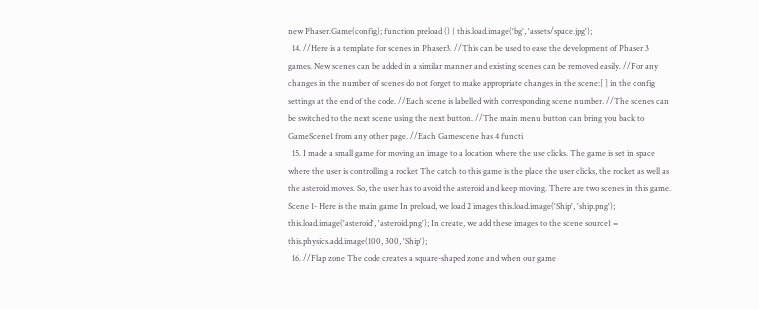new Phaser.Game(config); function preload () { this.load.image('bg', 'assets/space.jpg');
  14. //Here is a template for scenes in Phaser3. //This can be used to ease the development of Phaser 3 games. New scenes can be added in a similar manner and existing scenes can be removed easily. //For any changes in the number of scenes do not forget to make appropriate changes in the scene:[ ] in the config settings at the end of the code. //Each scene is labelled with corresponding scene number. //The scenes can be switched to the next scene using the next button. //The main menu button can bring you back to GameScene1 from any other page. //Each Gamescene has 4 functi
  15. I made a small game for moving an image to a location where the use clicks. The game is set in space where the user is controlling a rocket The catch to this game is the place the user clicks, the rocket as well as the asteroid moves. So, the user has to avoid the asteroid and keep moving. There are two scenes in this game. Scene 1- Here is the main game In preload, we load 2 images this.load.image('Ship', 'ship.png'); this.load.image('asteroid', 'asteroid.png'); In create, we add these images to the scene source1 = this.physics.add.image(100, 300, 'Ship');
  16. //Flap zone The code creates a square-shaped zone and when our game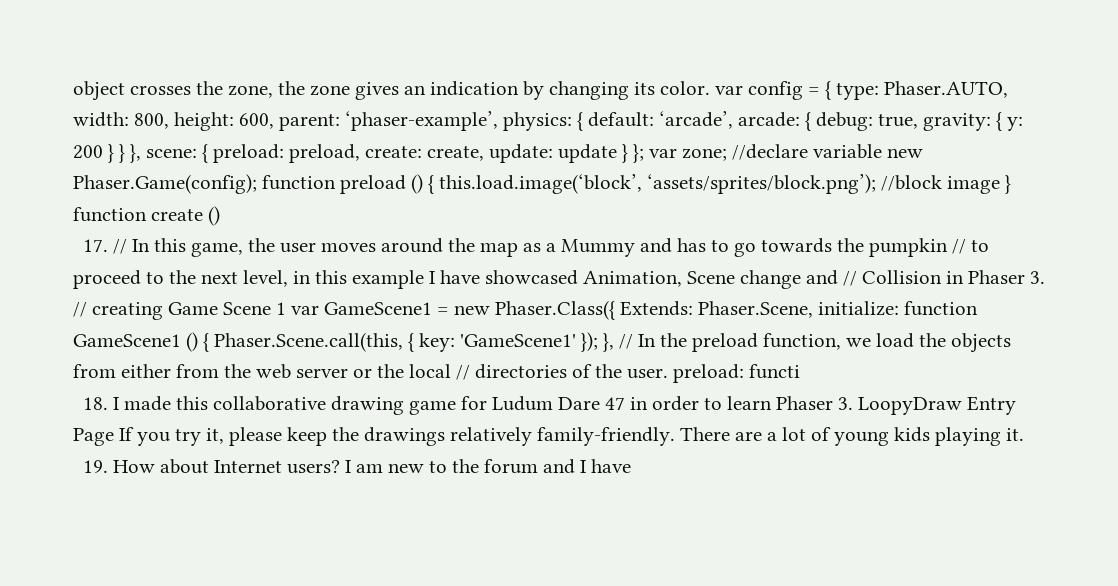object crosses the zone, the zone gives an indication by changing its color. var config = { type: Phaser.AUTO, width: 800, height: 600, parent: ‘phaser-example’, physics: { default: ‘arcade’, arcade: { debug: true, gravity: { y: 200 } } }, scene: { preload: preload, create: create, update: update } }; var zone; //declare variable new Phaser.Game(config); function preload () { this.load.image(‘block’, ‘assets/sprites/block.png’); //block image } function create ()
  17. // In this game, the user moves around the map as a Mummy and has to go towards the pumpkin // to proceed to the next level, in this example I have showcased Animation, Scene change and // Collision in Phaser 3. // creating Game Scene 1 var GameScene1 = new Phaser.Class({ Extends: Phaser.Scene, initialize: function GameScene1 () { Phaser.Scene.call(this, { key: 'GameScene1' }); }, // In the preload function, we load the objects from either from the web server or the local // directories of the user. preload: functi
  18. I made this collaborative drawing game for Ludum Dare 47 in order to learn Phaser 3. LoopyDraw Entry Page If you try it, please keep the drawings relatively family-friendly. There are a lot of young kids playing it.
  19. How about Internet users? I am new to the forum and I have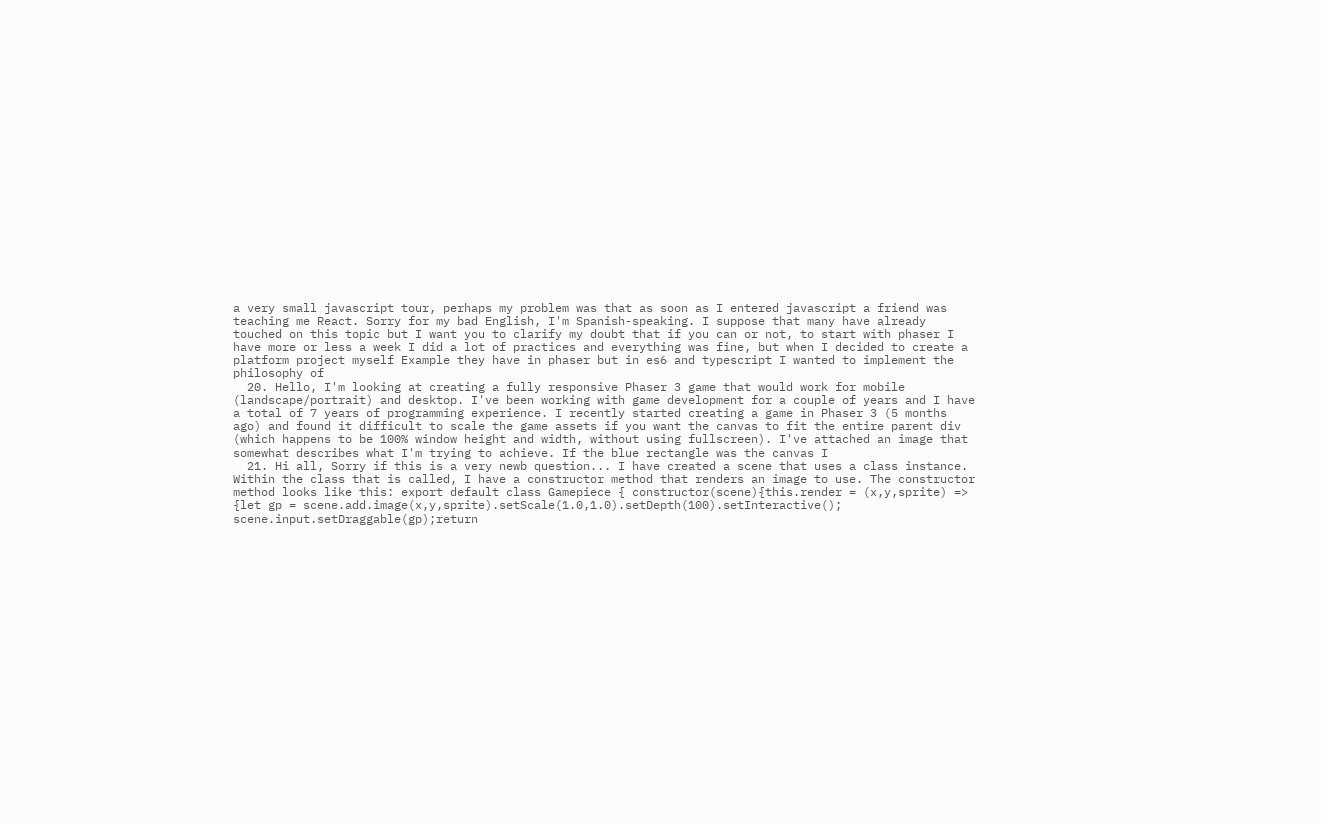a very small javascript tour, perhaps my problem was that as soon as I entered javascript a friend was teaching me React. Sorry for my bad English, I'm Spanish-speaking. I suppose that many have already touched on this topic but I want you to clarify my doubt that if you can or not, to start with phaser I have more or less a week I did a lot of practices and everything was fine, but when I decided to create a platform project myself Example they have in phaser but in es6 and typescript I wanted to implement the philosophy of
  20. Hello, I'm looking at creating a fully responsive Phaser 3 game that would work for mobile (landscape/portrait) and desktop. I've been working with game development for a couple of years and I have a total of 7 years of programming experience. I recently started creating a game in Phaser 3 (5 months ago) and found it difficult to scale the game assets if you want the canvas to fit the entire parent div (which happens to be 100% window height and width, without using fullscreen). I've attached an image that somewhat describes what I'm trying to achieve. If the blue rectangle was the canvas I
  21. Hi all, Sorry if this is a very newb question... I have created a scene that uses a class instance. Within the class that is called, I have a constructor method that renders an image to use. The constructor method looks like this: export default class Gamepiece { constructor(scene){this.render = (x,y,sprite) => {let gp = scene.add.image(x,y,sprite).setScale(1.0,1.0).setDepth(100).setInteractive(); scene.input.setDraggable(gp);return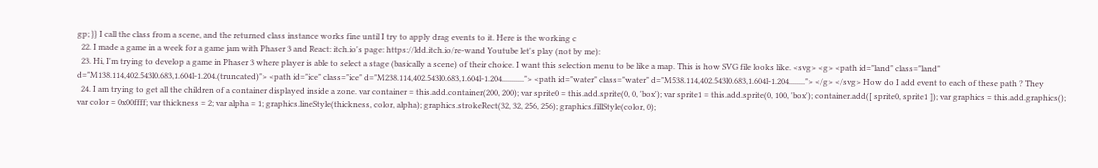gp; }} I call the class from a scene, and the returned class instance works fine until I try to apply drag events to it. Here is the working c
  22. I made a game in a week for a game jam with Phaser 3 and React: itch.io's page: https://ldd.itch.io/re-wand Youtube let's play (not by me):
  23. Hi, I'm trying to develop a game in Phaser 3 where player is able to select a stage (basically a scene) of their choice. I want this selection menu to be like a map. This is how SVG file looks like. <svg> <g> <path id="land" class="land" d="M138.114,402.543l0.683,1.604l-1.204.(truncated)"> <path id="ice" class="ice" d="M238.114,402.543l0.683,1.604l-1.204..........."> <path id="water" class="water" d="M538.114,402.543l0.683,1.604l-1.204........"> </g> </svg> How do I add event to each of these path ? They
  24. I am trying to get all the children of a container displayed inside a zone. var container = this.add.container(200, 200); var sprite0 = this.add.sprite(0, 0, 'box'); var sprite1 = this.add.sprite(0, 100, 'box'); container.add([ sprite0, sprite1 ]); var graphics = this.add.graphics(); var color = 0x00ffff; var thickness = 2; var alpha = 1; graphics.lineStyle(thickness, color, alpha); graphics.strokeRect(32, 32, 256, 256); graphics.fillStyle(color, 0);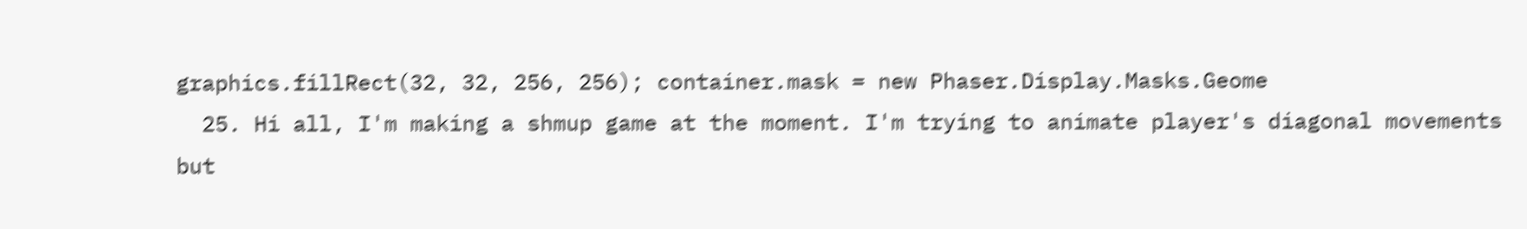graphics.fillRect(32, 32, 256, 256); container.mask = new Phaser.Display.Masks.Geome
  25. Hi all, I'm making a shmup game at the moment. I'm trying to animate player's diagonal movements but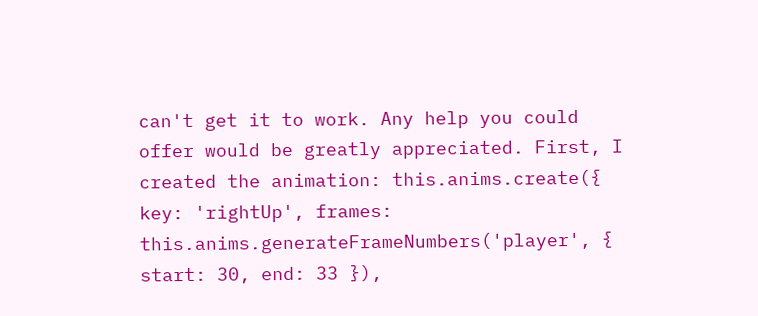can't get it to work. Any help you could offer would be greatly appreciated. First, I created the animation: this.anims.create({ key: 'rightUp', frames: this.anims.generateFrameNumbers('player', { start: 30, end: 33 }),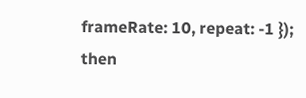frameRate: 10, repeat: -1 }); then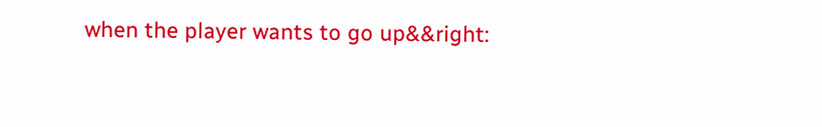when the player wants to go up&&right: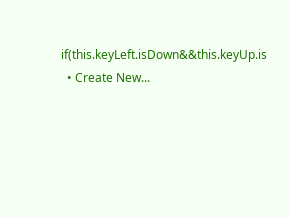if(this.keyLeft.isDown&&this.keyUp.is
  • Create New...